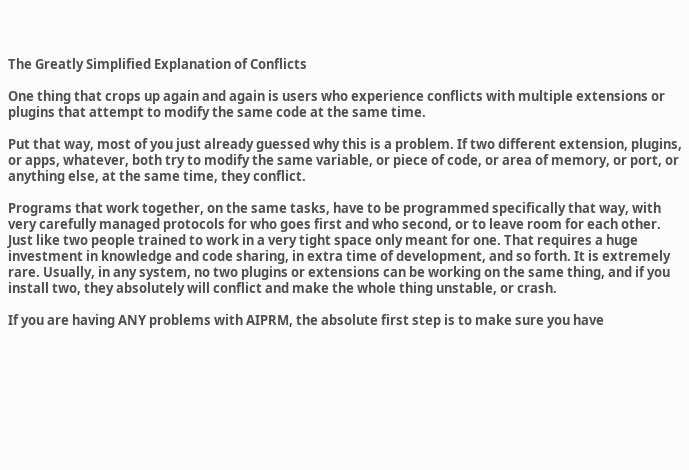The Greatly Simplified Explanation of Conflicts

One thing that crops up again and again is users who experience conflicts with multiple extensions or plugins that attempt to modify the same code at the same time.

Put that way, most of you just already guessed why this is a problem. If two different extension, plugins, or apps, whatever, both try to modify the same variable, or piece of code, or area of memory, or port, or anything else, at the same time, they conflict.

Programs that work together, on the same tasks, have to be programmed specifically that way, with very carefully managed protocols for who goes first and who second, or to leave room for each other. Just like two people trained to work in a very tight space only meant for one. That requires a huge investment in knowledge and code sharing, in extra time of development, and so forth. It is extremely rare. Usually, in any system, no two plugins or extensions can be working on the same thing, and if you install two, they absolutely will conflict and make the whole thing unstable, or crash.

If you are having ANY problems with AIPRM, the absolute first step is to make sure you have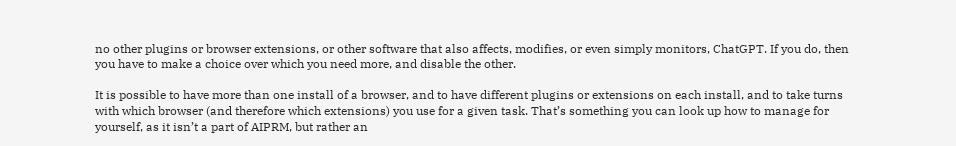no other plugins or browser extensions, or other software that also affects, modifies, or even simply monitors, ChatGPT. If you do, then you have to make a choice over which you need more, and disable the other.

It is possible to have more than one install of a browser, and to have different plugins or extensions on each install, and to take turns with which browser (and therefore which extensions) you use for a given task. That’s something you can look up how to manage for yourself, as it isn’t a part of AIPRM, but rather an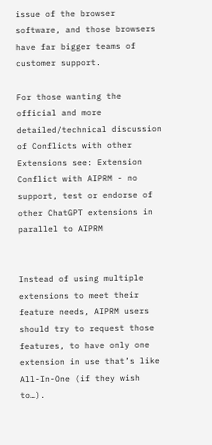issue of the browser software, and those browsers have far bigger teams of customer support.

For those wanting the official and more detailed/technical discussion of Conflicts with other Extensions see: Extension Conflict with AIPRM - no support, test or endorse of other ChatGPT extensions in parallel to AIPRM


Instead of using multiple extensions to meet their feature needs, AIPRM users should try to request those features, to have only one extension in use that’s like All-In-One (if they wish to…).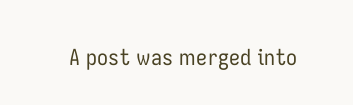A post was merged into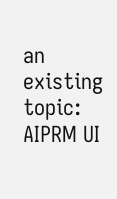an existing topic: AIPRM UI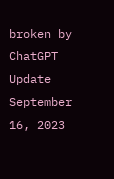broken by ChatGPT Update September 16, 2023